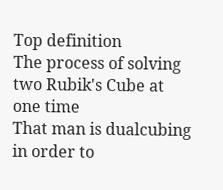Top definition
The process of solving two Rubik's Cube at one time
That man is dualcubing in order to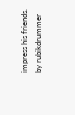impress his friends.
by rubikdrummer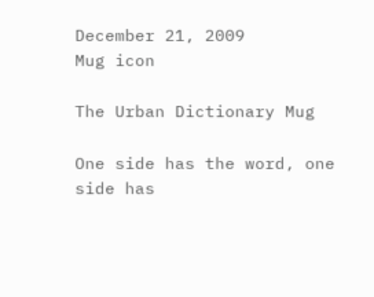December 21, 2009
Mug icon

The Urban Dictionary Mug

One side has the word, one side has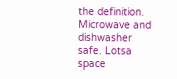the definition. Microwave and dishwasher safe. Lotsa space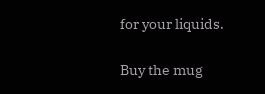for your liquids.

Buy the mug